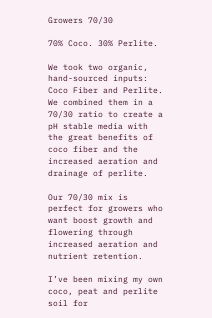Growers 70/30

70% Coco. 30% Perlite.

We took two organic, hand-sourced inputs: Coco Fiber and Perlite. We combined them in a 70/30 ratio to create a pH stable media with the great benefits of coco fiber and the increased aeration and drainage of perlite.

Our 70/30 mix is perfect for growers who want boost growth and flowering through increased aeration and nutrient retention.

I’ve been mixing my own coco, peat and perlite soil for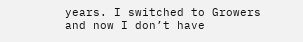years. I switched to Growers and now I don’t have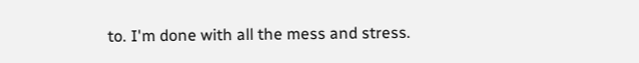to. I'm done with all the mess and stress.